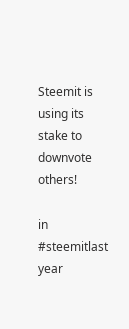Steemit is using its stake to downvote others!

in #steemitlast year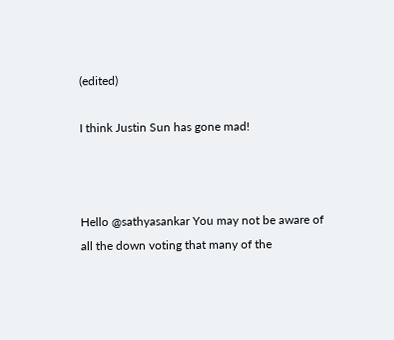(edited)

I think Justin Sun has gone mad!



Hello @sathyasankar You may not be aware of all the down voting that many of the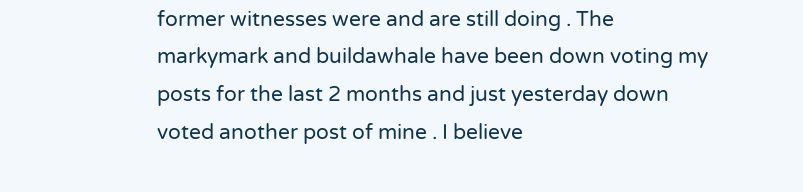former witnesses were and are still doing . The markymark and buildawhale have been down voting my posts for the last 2 months and just yesterday down voted another post of mine . I believe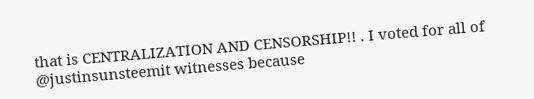that is CENTRALIZATION AND CENSORSHIP!! . I voted for all of @justinsunsteemit witnesses because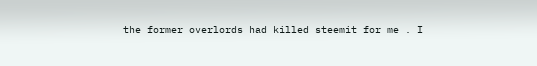the former overlords had killed steemit for me . I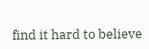find it hard to believe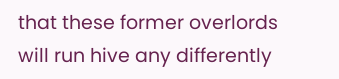that these former overlords will run hive any differently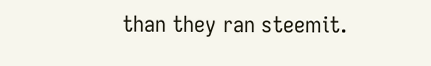than they ran steemit.